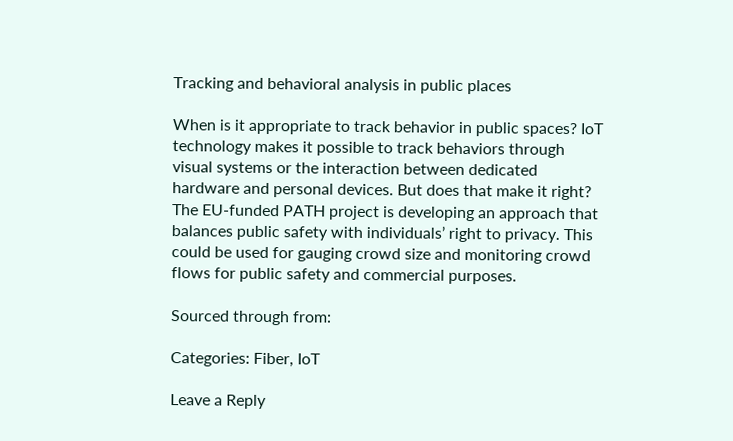Tracking and behavioral analysis in public places

When is it appropriate to track behavior in public spaces? IoT technology makes it possible to track behaviors through visual systems or the interaction between dedicated hardware and personal devices. But does that make it right? The EU-funded PATH project is developing an approach that balances public safety with individuals’ right to privacy. This could be used for gauging crowd size and monitoring crowd flows for public safety and commercial purposes.

Sourced through from:

Categories: Fiber, IoT

Leave a Reply